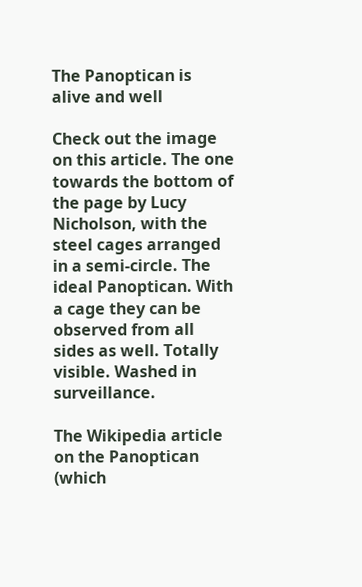The Panoptican is alive and well

Check out the image on this article. The one towards the bottom of the page by Lucy Nicholson, with the steel cages arranged in a semi-circle. The ideal Panoptican. With a cage they can be observed from all sides as well. Totally visible. Washed in surveillance.

The Wikipedia article on the Panoptican (which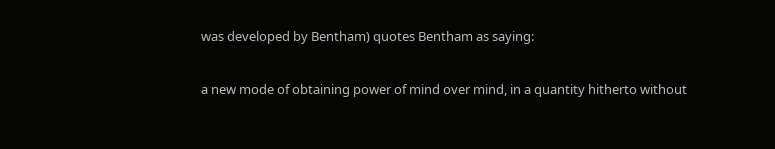was developed by Bentham) quotes Bentham as saying:

a new mode of obtaining power of mind over mind, in a quantity hitherto without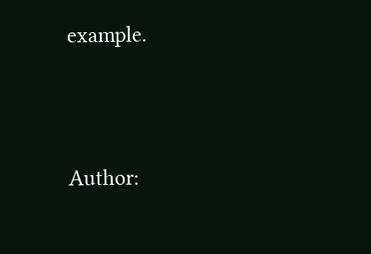example.




Author: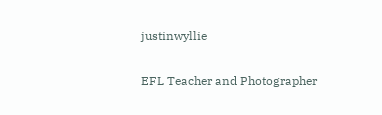justinwyllie

EFL Teacher and Photographer